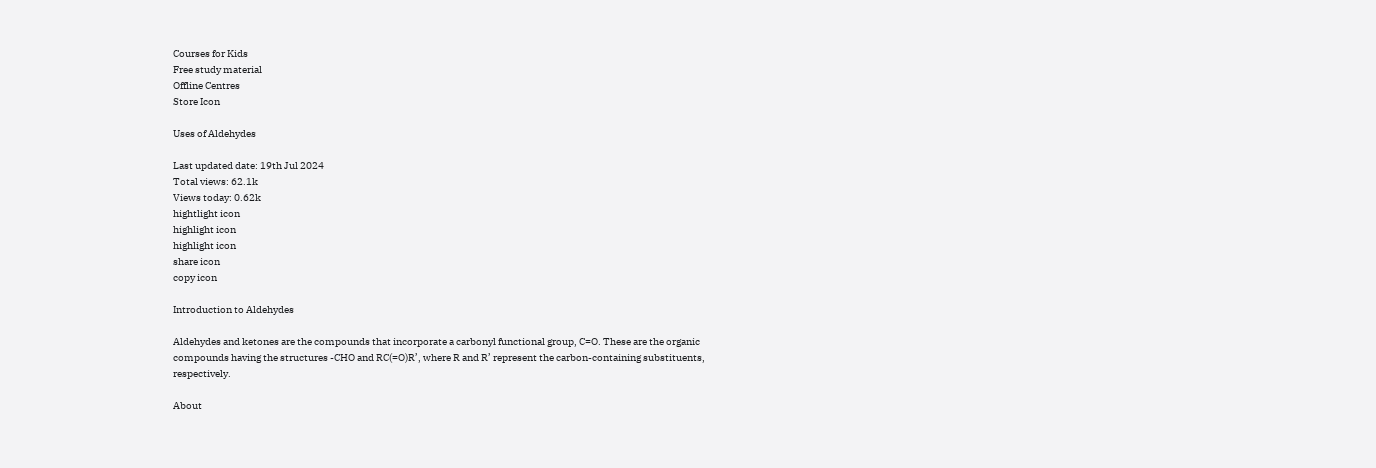Courses for Kids
Free study material
Offline Centres
Store Icon

Uses of Aldehydes

Last updated date: 19th Jul 2024
Total views: 62.1k
Views today: 0.62k
hightlight icon
highlight icon
highlight icon
share icon
copy icon

Introduction to Aldehydes

Aldehydes and ketones are the compounds that incorporate a carbonyl functional group, C=O. These are the organic compounds having the structures -CHO and RC(=O)R’, where R and R’ represent the carbon-containing substituents, respectively.

About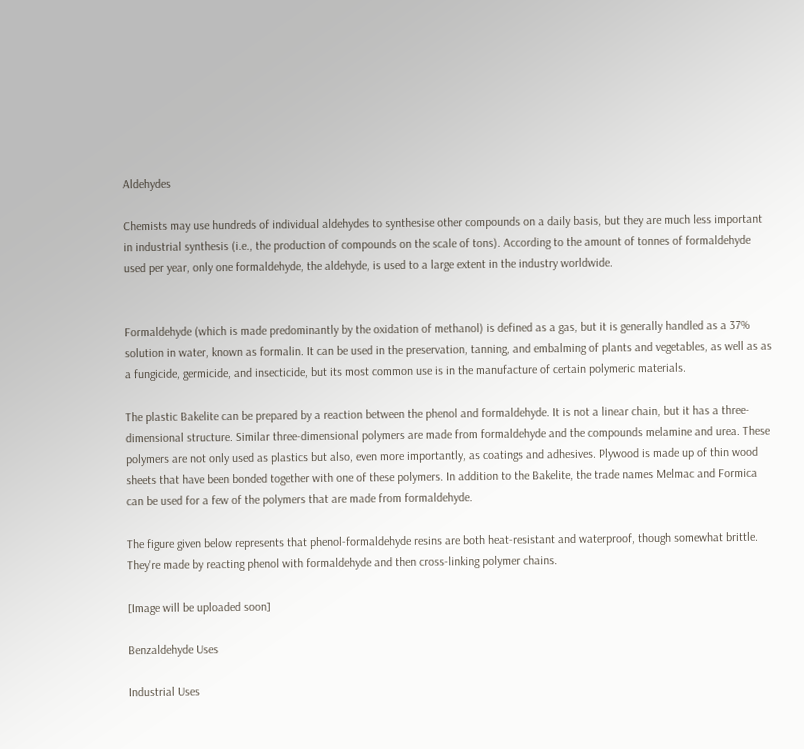Aldehydes

Chemists may use hundreds of individual aldehydes to synthesise other compounds on a daily basis, but they are much less important in industrial synthesis (i.e., the production of compounds on the scale of tons). According to the amount of tonnes of formaldehyde used per year, only one formaldehyde, the aldehyde, is used to a large extent in the industry worldwide.


Formaldehyde (which is made predominantly by the oxidation of methanol) is defined as a gas, but it is generally handled as a 37% solution in water, known as formalin. It can be used in the preservation, tanning, and embalming of plants and vegetables, as well as as a fungicide, germicide, and insecticide, but its most common use is in the manufacture of certain polymeric materials.

The plastic Bakelite can be prepared by a reaction between the phenol and formaldehyde. It is not a linear chain, but it has a three-dimensional structure. Similar three-dimensional polymers are made from formaldehyde and the compounds melamine and urea. These polymers are not only used as plastics but also, even more importantly, as coatings and adhesives. Plywood is made up of thin wood sheets that have been bonded together with one of these polymers. In addition to the Bakelite, the trade names Melmac and Formica can be used for a few of the polymers that are made from formaldehyde.

The figure given below represents that phenol-formaldehyde resins are both heat-resistant and waterproof, though somewhat brittle. They're made by reacting phenol with formaldehyde and then cross-linking polymer chains.

[Image will be uploaded soon]

Benzaldehyde Uses

Industrial Uses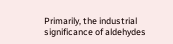Primarily, the industrial significance of aldehydes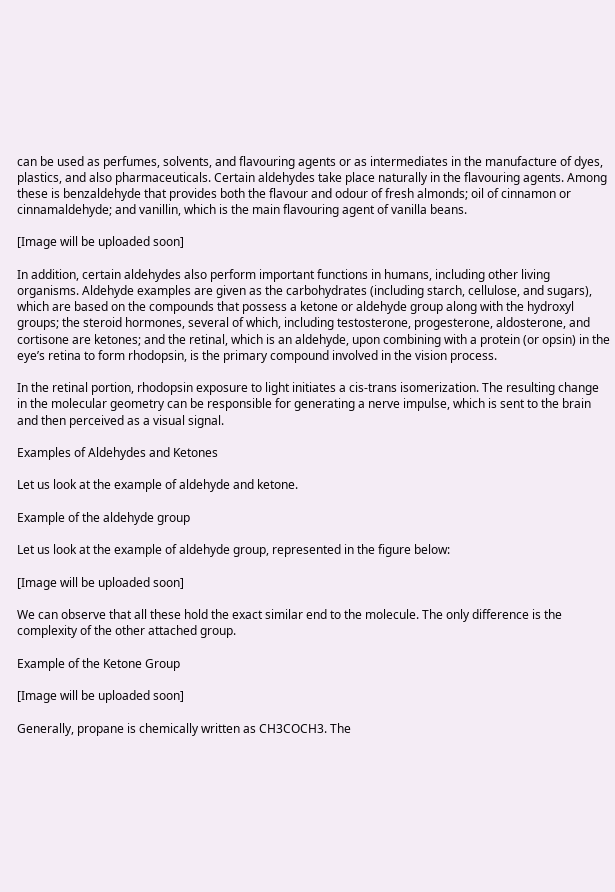can be used as perfumes, solvents, and flavouring agents or as intermediates in the manufacture of dyes, plastics, and also pharmaceuticals. Certain aldehydes take place naturally in the flavouring agents. Among these is benzaldehyde that provides both the flavour and odour of fresh almonds; oil of cinnamon or cinnamaldehyde; and vanillin, which is the main flavouring agent of vanilla beans.

[Image will be uploaded soon]

In addition, certain aldehydes also perform important functions in humans, including other living organisms. Aldehyde examples are given as the carbohydrates (including starch, cellulose, and sugars), which are based on the compounds that possess a ketone or aldehyde group along with the hydroxyl groups; the steroid hormones, several of which, including testosterone, progesterone, aldosterone, and cortisone are ketones; and the retinal, which is an aldehyde, upon combining with a protein (or opsin) in the eye’s retina to form rhodopsin, is the primary compound involved in the vision process.

In the retinal portion, rhodopsin exposure to light initiates a cis-trans isomerization. The resulting change in the molecular geometry can be responsible for generating a nerve impulse, which is sent to the brain and then perceived as a visual signal.

Examples of Aldehydes and Ketones

Let us look at the example of aldehyde and ketone.

Example of the aldehyde group

Let us look at the example of aldehyde group, represented in the figure below:

[Image will be uploaded soon]

We can observe that all these hold the exact similar end to the molecule. The only difference is the complexity of the other attached group.

Example of the Ketone Group

[Image will be uploaded soon]

Generally, propane is chemically written as CH3COCH3. The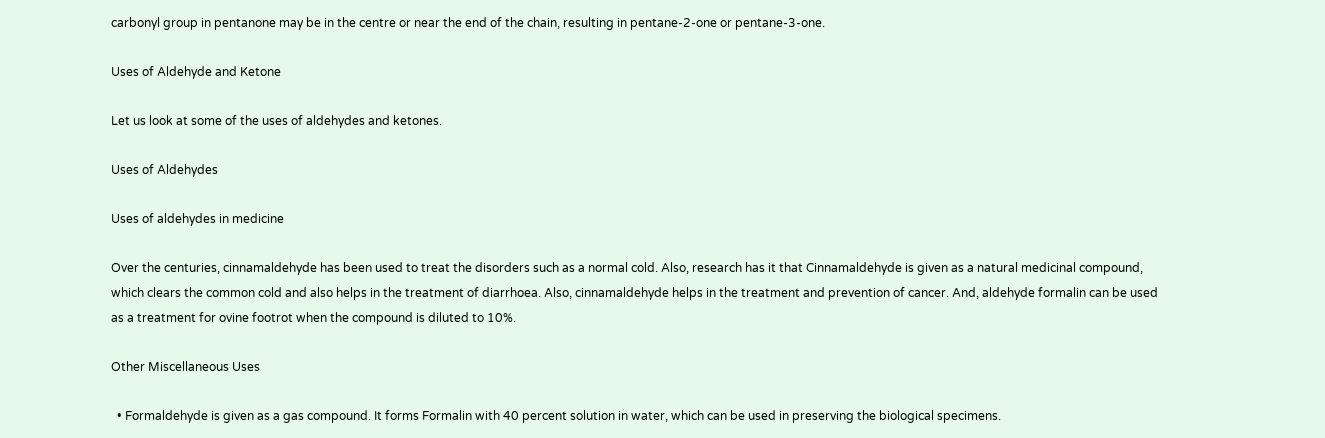carbonyl group in pentanone may be in the centre or near the end of the chain, resulting in pentane-2-one or pentane-3-one.

Uses of Aldehyde and Ketone

Let us look at some of the uses of aldehydes and ketones.

Uses of Aldehydes

Uses of aldehydes in medicine

Over the centuries, cinnamaldehyde has been used to treat the disorders such as a normal cold. Also, research has it that Cinnamaldehyde is given as a natural medicinal compound, which clears the common cold and also helps in the treatment of diarrhoea. Also, cinnamaldehyde helps in the treatment and prevention of cancer. And, aldehyde formalin can be used as a treatment for ovine footrot when the compound is diluted to 10%.

Other Miscellaneous Uses

  • Formaldehyde is given as a gas compound. It forms Formalin with 40 percent solution in water, which can be used in preserving the biological specimens.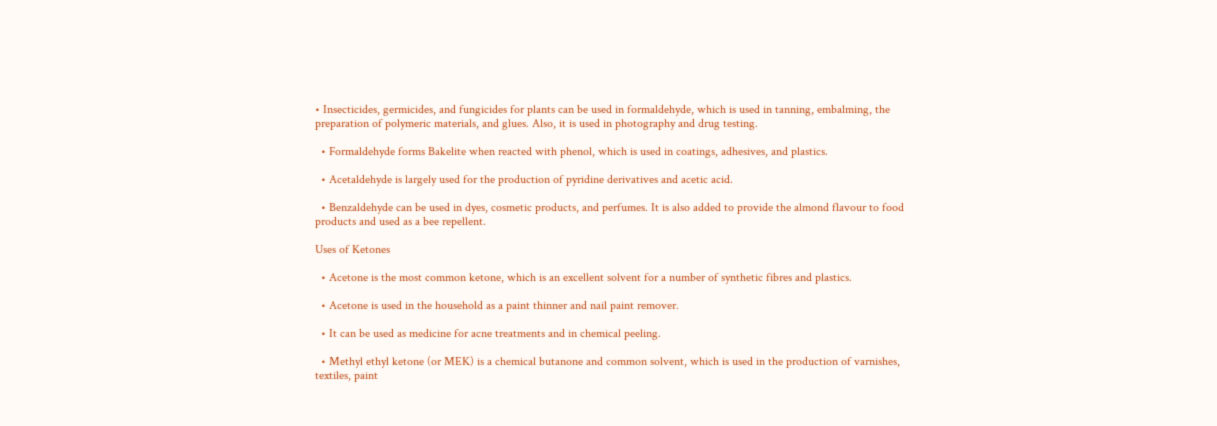• Insecticides, germicides, and fungicides for plants can be used in formaldehyde, which is used in tanning, embalming, the preparation of polymeric materials, and glues. Also, it is used in photography and drug testing.

  • Formaldehyde forms Bakelite when reacted with phenol, which is used in coatings, adhesives, and plastics.

  • Acetaldehyde is largely used for the production of pyridine derivatives and acetic acid.

  • Benzaldehyde can be used in dyes, cosmetic products, and perfumes. It is also added to provide the almond flavour to food products and used as a bee repellent.

Uses of Ketones

  • Acetone is the most common ketone, which is an excellent solvent for a number of synthetic fibres and plastics.

  • Acetone is used in the household as a paint thinner and nail paint remover.

  • It can be used as medicine for acne treatments and in chemical peeling.

  • Methyl ethyl ketone (or MEK) is a chemical butanone and common solvent, which is used in the production of varnishes, textiles, paint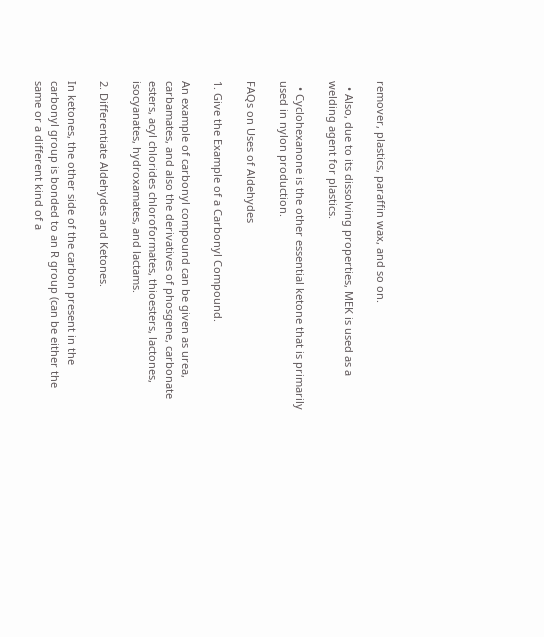remover, plastics, paraffin wax, and so on.

  • Also, due to its dissolving properties, MEK is used as a welding agent for plastics.

  • Cyclohexanone is the other essential ketone that is primarily used in nylon production.

FAQs on Uses of Aldehydes

1. Give the Example of a Carbonyl Compound.

An example of carbonyl compound can be given as urea, carbamates, and also the derivatives of phosgene, carbonate esters, acyl chlorides chloroformates, thioesters, lactones, isocyanates, hydroxamates, and lactams.

2. Differentiate Aldehydes and Ketones.

In ketones, the other side of the carbon present in the carbonyl group is bonded to an R group (can be either the same or a different kind of a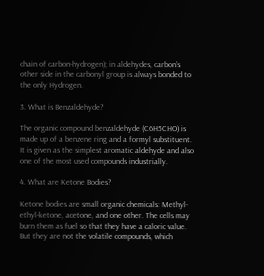chain of carbon-hydrogen); in aldehydes, carbon’s other side in the carbonyl group is always bonded to the only Hydrogen.

3. What is Benzaldehyde?

The organic compound benzaldehyde (C6H5CHO) is made up of a benzene ring and a formyl substituent. It is given as the simplest aromatic aldehyde and also one of the most used compounds industrially.

4. What are Ketone Bodies?

Ketone bodies are small organic chemicals: Methyl-ethyl-ketone, acetone, and one other. The cells may burn them as fuel so that they have a caloric value. But they are not the volatile compounds, which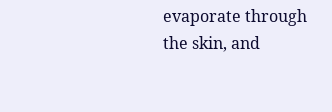evaporate through the skin, and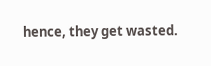hence, they get wasted.